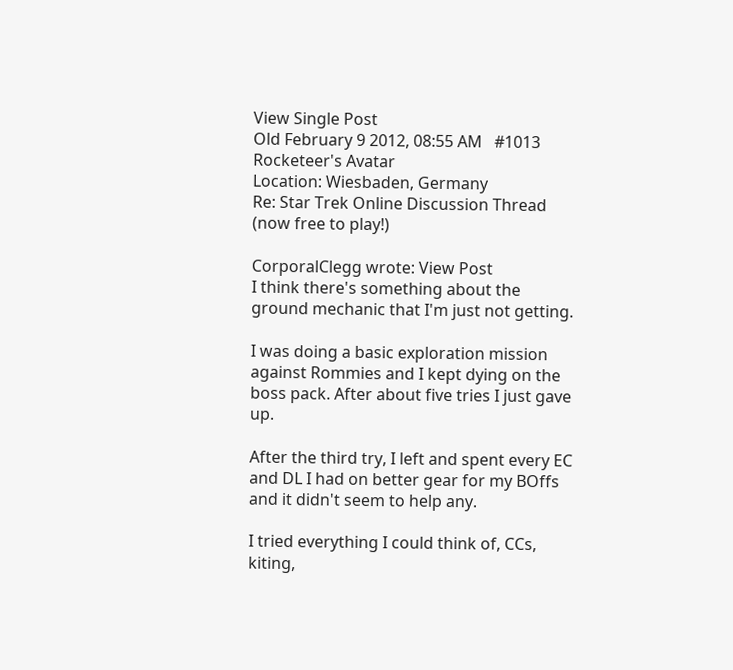View Single Post
Old February 9 2012, 08:55 AM   #1013
Rocketeer's Avatar
Location: Wiesbaden, Germany
Re: Star Trek Online Discussion Thread (now free to play!)

CorporalClegg wrote: View Post
I think there's something about the ground mechanic that I'm just not getting.

I was doing a basic exploration mission against Rommies and I kept dying on the boss pack. After about five tries I just gave up.

After the third try, I left and spent every EC and DL I had on better gear for my BOffs and it didn't seem to help any.

I tried everything I could think of, CCs, kiting,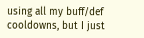using all my buff/def cooldowns, but I just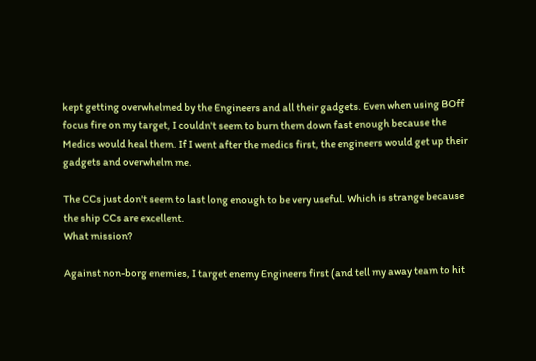kept getting overwhelmed by the Engineers and all their gadgets. Even when using BOff focus fire on my target, I couldn't seem to burn them down fast enough because the Medics would heal them. If I went after the medics first, the engineers would get up their gadgets and overwhelm me.

The CCs just don't seem to last long enough to be very useful. Which is strange because the ship CCs are excellent.
What mission?

Against non-borg enemies, I target enemy Engineers first (and tell my away team to hit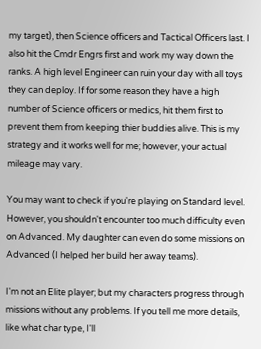my target), then Science officers and Tactical Officers last. I also hit the Cmdr Engrs first and work my way down the ranks. A high level Engineer can ruin your day with all toys they can deploy. If for some reason they have a high number of Science officers or medics, hit them first to prevent them from keeping thier buddies alive. This is my strategy and it works well for me; however, your actual mileage may vary.

You may want to check if you're playing on Standard level. However, you shouldn't encounter too much difficulty even on Advanced. My daughter can even do some missions on Advanced (I helped her build her away teams).

I'm not an Elite player; but my characters progress through missions without any problems. If you tell me more details, like what char type, I'll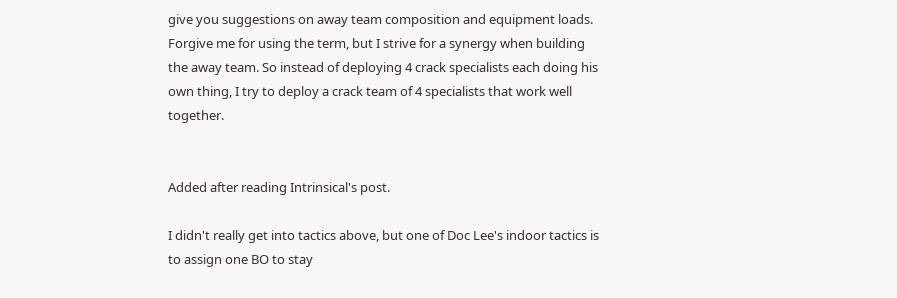give you suggestions on away team composition and equipment loads. Forgive me for using the term, but I strive for a synergy when building the away team. So instead of deploying 4 crack specialists each doing his own thing, I try to deploy a crack team of 4 specialists that work well together.


Added after reading Intrinsical's post.

I didn't really get into tactics above, but one of Doc Lee's indoor tactics is to assign one BO to stay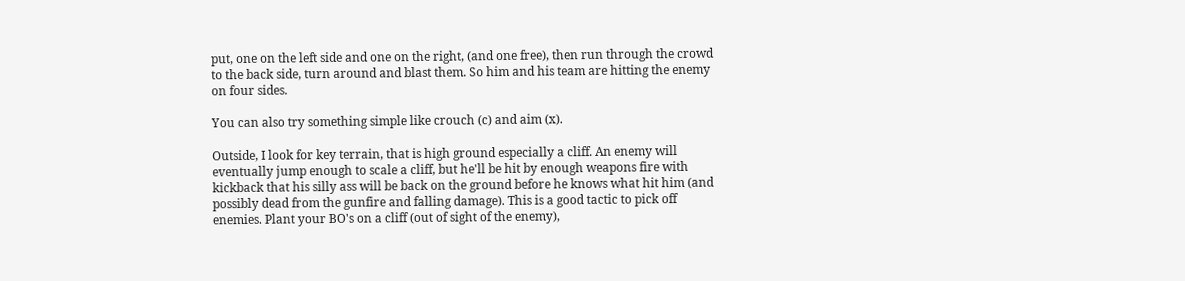put, one on the left side and one on the right, (and one free), then run through the crowd to the back side, turn around and blast them. So him and his team are hitting the enemy on four sides.

You can also try something simple like crouch (c) and aim (x).

Outside, I look for key terrain, that is high ground especially a cliff. An enemy will eventually jump enough to scale a cliff, but he'll be hit by enough weapons fire with kickback that his silly ass will be back on the ground before he knows what hit him (and possibly dead from the gunfire and falling damage). This is a good tactic to pick off enemies. Plant your BO's on a cliff (out of sight of the enemy),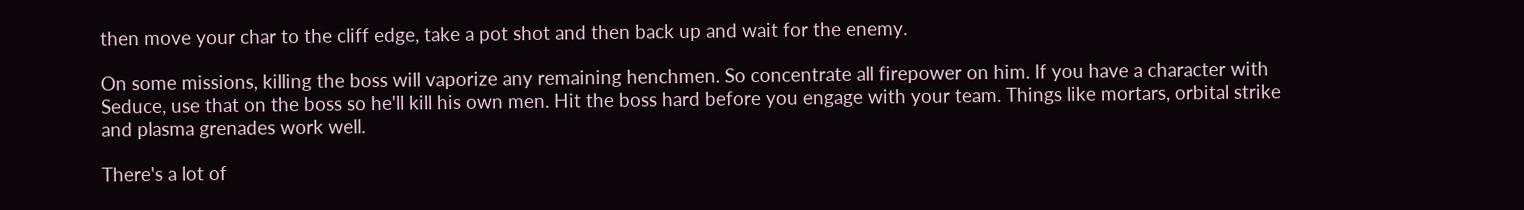then move your char to the cliff edge, take a pot shot and then back up and wait for the enemy.

On some missions, killing the boss will vaporize any remaining henchmen. So concentrate all firepower on him. If you have a character with Seduce, use that on the boss so he'll kill his own men. Hit the boss hard before you engage with your team. Things like mortars, orbital strike and plasma grenades work well.

There's a lot of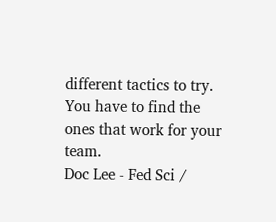different tactics to try. You have to find the ones that work for your team.
Doc Lee - Fed Sci /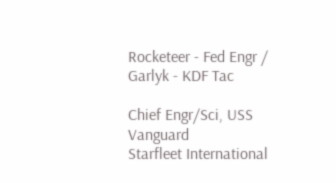Rocketeer - Fed Engr / Garlyk - KDF Tac

Chief Engr/Sci, USS Vanguard
Starfleet International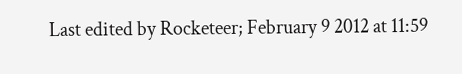Last edited by Rocketeer; February 9 2012 at 11:59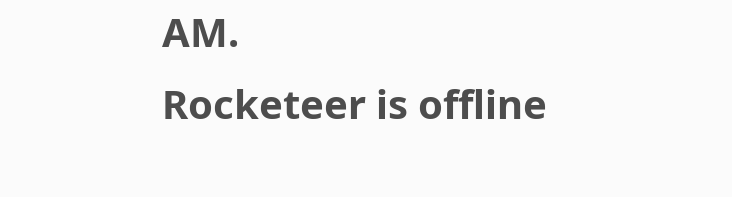AM.
Rocketeer is offline